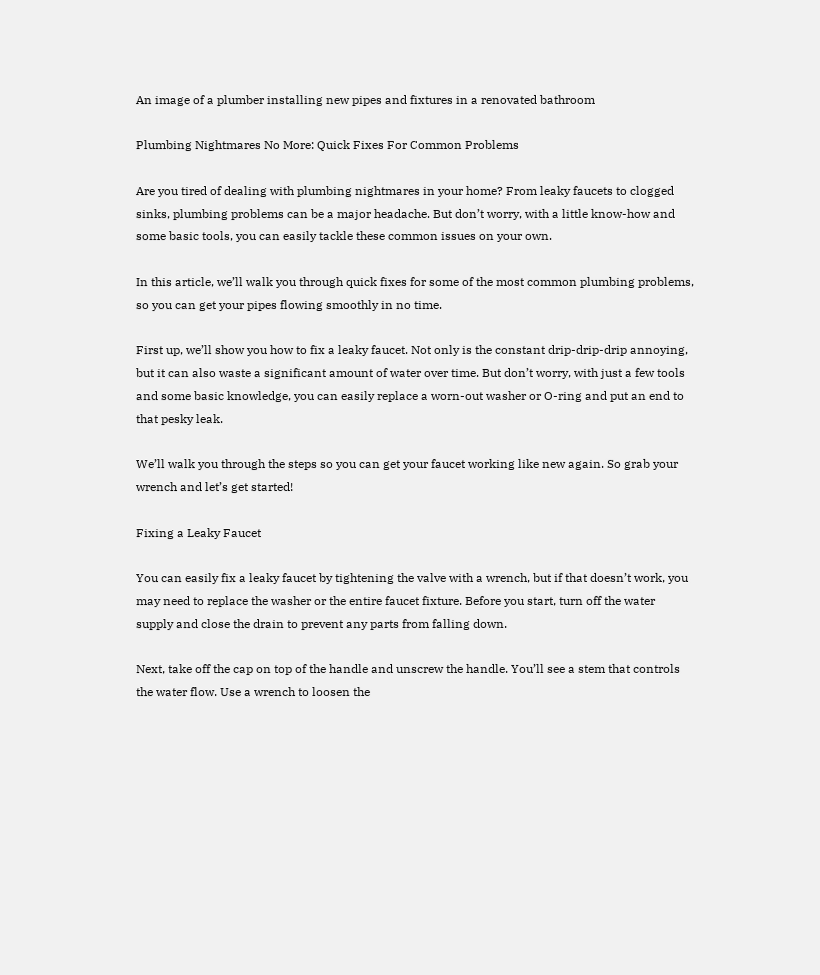An image of a plumber installing new pipes and fixtures in a renovated bathroom

Plumbing Nightmares No More: Quick Fixes For Common Problems

Are you tired of dealing with plumbing nightmares in your home? From leaky faucets to clogged sinks, plumbing problems can be a major headache. But don’t worry, with a little know-how and some basic tools, you can easily tackle these common issues on your own.

In this article, we’ll walk you through quick fixes for some of the most common plumbing problems, so you can get your pipes flowing smoothly in no time.

First up, we’ll show you how to fix a leaky faucet. Not only is the constant drip-drip-drip annoying, but it can also waste a significant amount of water over time. But don’t worry, with just a few tools and some basic knowledge, you can easily replace a worn-out washer or O-ring and put an end to that pesky leak.

We’ll walk you through the steps so you can get your faucet working like new again. So grab your wrench and let’s get started!

Fixing a Leaky Faucet

You can easily fix a leaky faucet by tightening the valve with a wrench, but if that doesn’t work, you may need to replace the washer or the entire faucet fixture. Before you start, turn off the water supply and close the drain to prevent any parts from falling down.

Next, take off the cap on top of the handle and unscrew the handle. You’ll see a stem that controls the water flow. Use a wrench to loosen the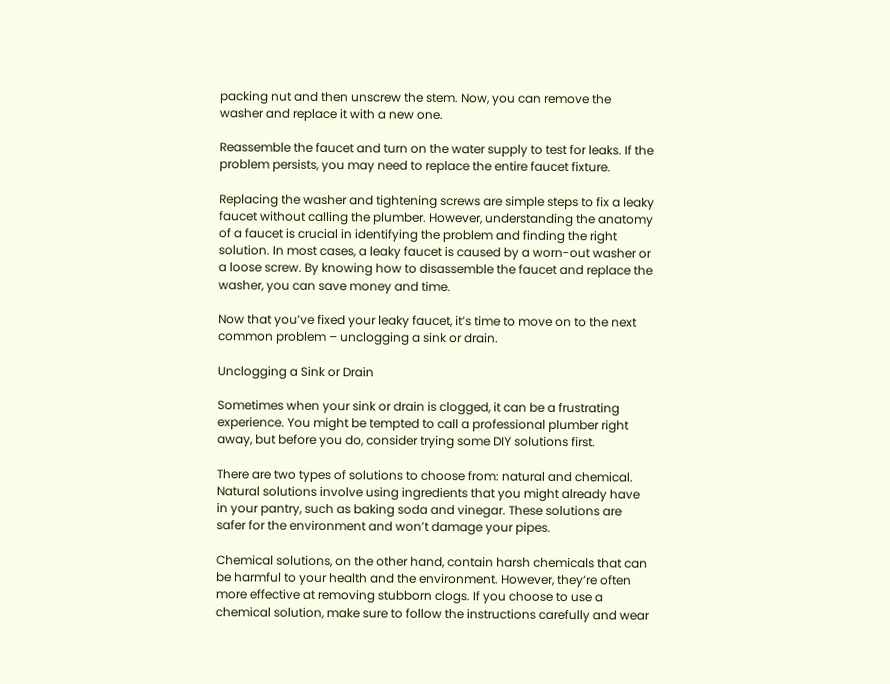packing nut and then unscrew the stem. Now, you can remove the washer and replace it with a new one.

Reassemble the faucet and turn on the water supply to test for leaks. If the problem persists, you may need to replace the entire faucet fixture.

Replacing the washer and tightening screws are simple steps to fix a leaky faucet without calling the plumber. However, understanding the anatomy of a faucet is crucial in identifying the problem and finding the right solution. In most cases, a leaky faucet is caused by a worn-out washer or a loose screw. By knowing how to disassemble the faucet and replace the washer, you can save money and time.

Now that you’ve fixed your leaky faucet, it’s time to move on to the next common problem – unclogging a sink or drain.

Unclogging a Sink or Drain

Sometimes when your sink or drain is clogged, it can be a frustrating experience. You might be tempted to call a professional plumber right away, but before you do, consider trying some DIY solutions first.

There are two types of solutions to choose from: natural and chemical. Natural solutions involve using ingredients that you might already have in your pantry, such as baking soda and vinegar. These solutions are safer for the environment and won’t damage your pipes.

Chemical solutions, on the other hand, contain harsh chemicals that can be harmful to your health and the environment. However, they’re often more effective at removing stubborn clogs. If you choose to use a chemical solution, make sure to follow the instructions carefully and wear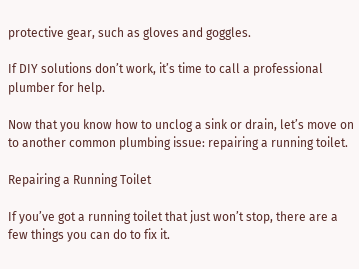protective gear, such as gloves and goggles.

If DIY solutions don’t work, it’s time to call a professional plumber for help.

Now that you know how to unclog a sink or drain, let’s move on to another common plumbing issue: repairing a running toilet.

Repairing a Running Toilet

If you’ve got a running toilet that just won’t stop, there are a few things you can do to fix it.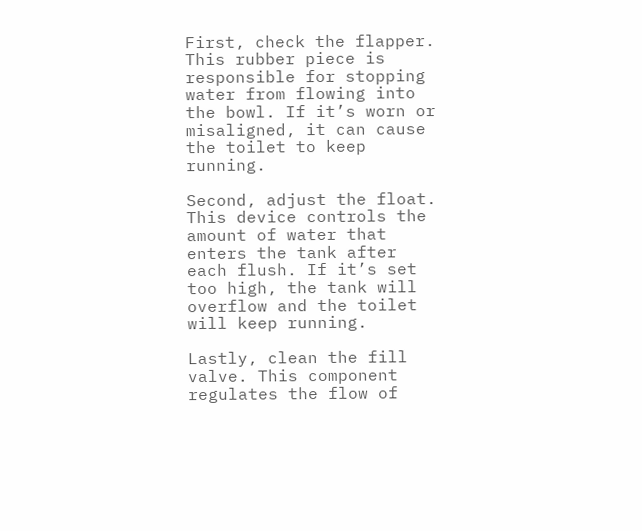First, check the flapper. This rubber piece is responsible for stopping water from flowing into the bowl. If it’s worn or misaligned, it can cause the toilet to keep running.

Second, adjust the float. This device controls the amount of water that enters the tank after each flush. If it’s set too high, the tank will overflow and the toilet will keep running.

Lastly, clean the fill valve. This component regulates the flow of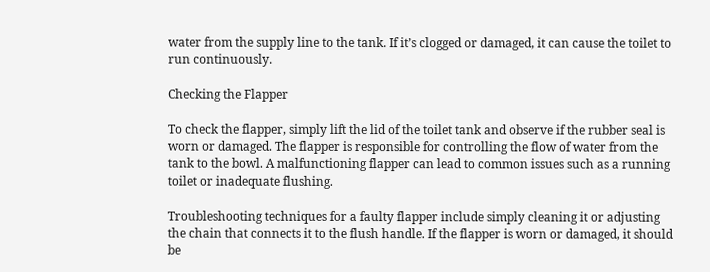water from the supply line to the tank. If it’s clogged or damaged, it can cause the toilet to run continuously.

Checking the Flapper

To check the flapper, simply lift the lid of the toilet tank and observe if the rubber seal is worn or damaged. The flapper is responsible for controlling the flow of water from the tank to the bowl. A malfunctioning flapper can lead to common issues such as a running toilet or inadequate flushing.

Troubleshooting techniques for a faulty flapper include simply cleaning it or adjusting the chain that connects it to the flush handle. If the flapper is worn or damaged, it should be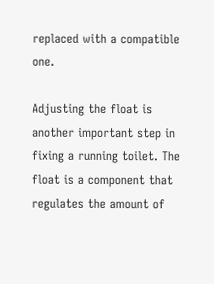replaced with a compatible one.

Adjusting the float is another important step in fixing a running toilet. The float is a component that regulates the amount of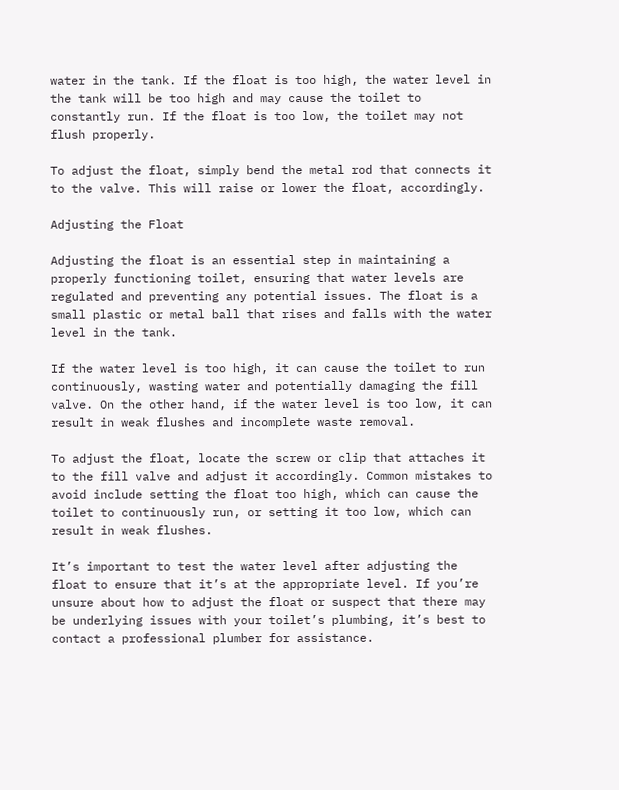water in the tank. If the float is too high, the water level in the tank will be too high and may cause the toilet to constantly run. If the float is too low, the toilet may not flush properly.

To adjust the float, simply bend the metal rod that connects it to the valve. This will raise or lower the float, accordingly.

Adjusting the Float

Adjusting the float is an essential step in maintaining a properly functioning toilet, ensuring that water levels are regulated and preventing any potential issues. The float is a small plastic or metal ball that rises and falls with the water level in the tank.

If the water level is too high, it can cause the toilet to run continuously, wasting water and potentially damaging the fill valve. On the other hand, if the water level is too low, it can result in weak flushes and incomplete waste removal.

To adjust the float, locate the screw or clip that attaches it to the fill valve and adjust it accordingly. Common mistakes to avoid include setting the float too high, which can cause the toilet to continuously run, or setting it too low, which can result in weak flushes.

It’s important to test the water level after adjusting the float to ensure that it’s at the appropriate level. If you’re unsure about how to adjust the float or suspect that there may be underlying issues with your toilet’s plumbing, it’s best to contact a professional plumber for assistance.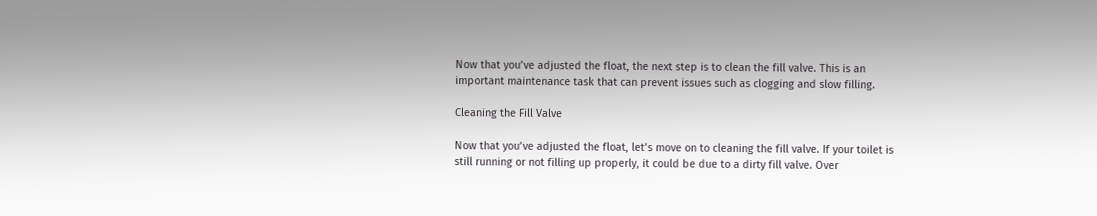Now that you’ve adjusted the float, the next step is to clean the fill valve. This is an important maintenance task that can prevent issues such as clogging and slow filling.

Cleaning the Fill Valve

Now that you’ve adjusted the float, let’s move on to cleaning the fill valve. If your toilet is still running or not filling up properly, it could be due to a dirty fill valve. Over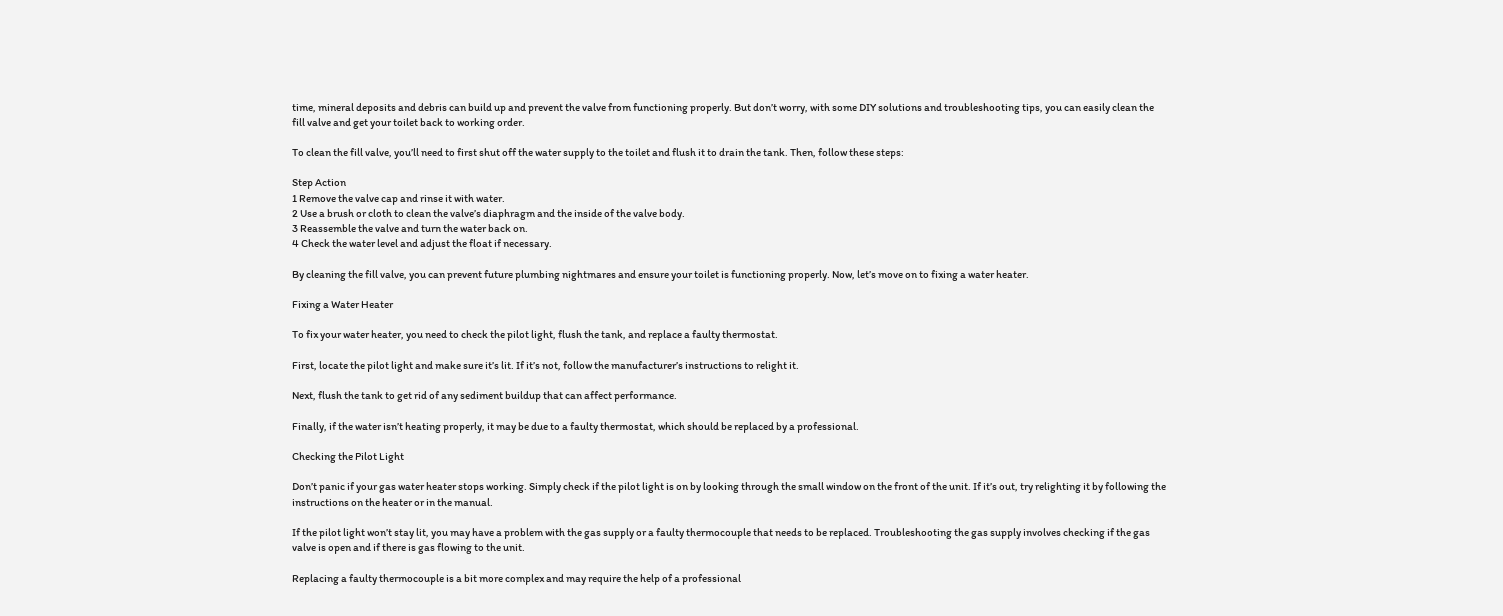time, mineral deposits and debris can build up and prevent the valve from functioning properly. But don’t worry, with some DIY solutions and troubleshooting tips, you can easily clean the fill valve and get your toilet back to working order.

To clean the fill valve, you’ll need to first shut off the water supply to the toilet and flush it to drain the tank. Then, follow these steps:

Step Action
1 Remove the valve cap and rinse it with water.
2 Use a brush or cloth to clean the valve’s diaphragm and the inside of the valve body.
3 Reassemble the valve and turn the water back on.
4 Check the water level and adjust the float if necessary.

By cleaning the fill valve, you can prevent future plumbing nightmares and ensure your toilet is functioning properly. Now, let’s move on to fixing a water heater.

Fixing a Water Heater

To fix your water heater, you need to check the pilot light, flush the tank, and replace a faulty thermostat.

First, locate the pilot light and make sure it’s lit. If it’s not, follow the manufacturer’s instructions to relight it.

Next, flush the tank to get rid of any sediment buildup that can affect performance.

Finally, if the water isn’t heating properly, it may be due to a faulty thermostat, which should be replaced by a professional.

Checking the Pilot Light

Don’t panic if your gas water heater stops working. Simply check if the pilot light is on by looking through the small window on the front of the unit. If it’s out, try relighting it by following the instructions on the heater or in the manual.

If the pilot light won’t stay lit, you may have a problem with the gas supply or a faulty thermocouple that needs to be replaced. Troubleshooting the gas supply involves checking if the gas valve is open and if there is gas flowing to the unit.

Replacing a faulty thermocouple is a bit more complex and may require the help of a professional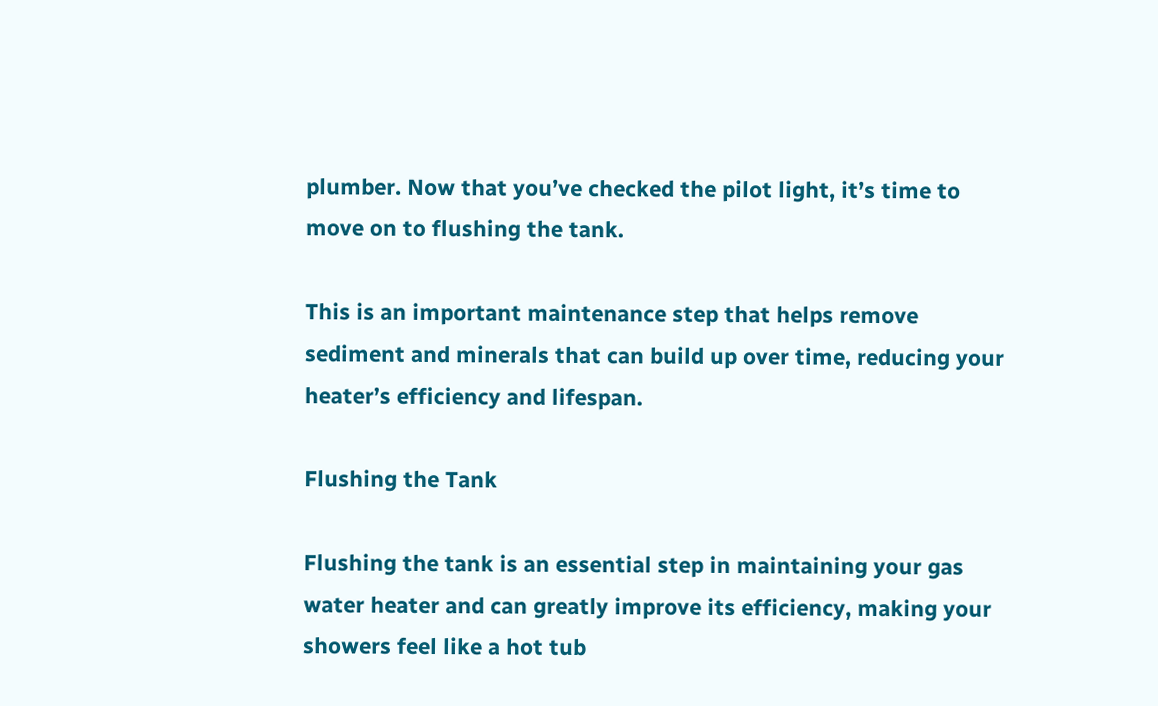plumber. Now that you’ve checked the pilot light, it’s time to move on to flushing the tank.

This is an important maintenance step that helps remove sediment and minerals that can build up over time, reducing your heater’s efficiency and lifespan.

Flushing the Tank

Flushing the tank is an essential step in maintaining your gas water heater and can greatly improve its efficiency, making your showers feel like a hot tub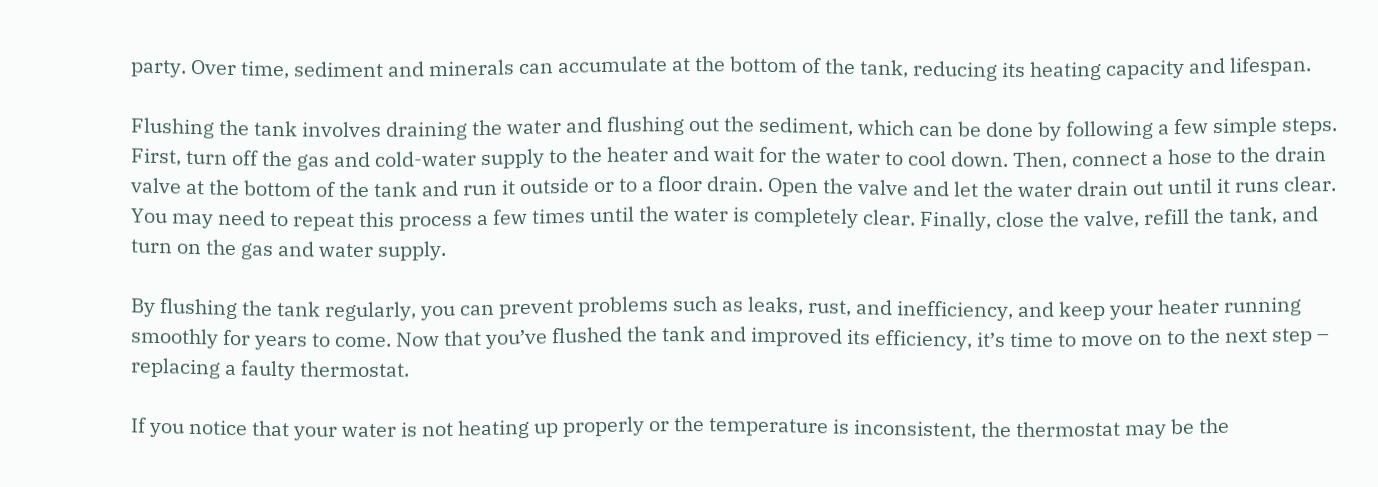party. Over time, sediment and minerals can accumulate at the bottom of the tank, reducing its heating capacity and lifespan.

Flushing the tank involves draining the water and flushing out the sediment, which can be done by following a few simple steps. First, turn off the gas and cold-water supply to the heater and wait for the water to cool down. Then, connect a hose to the drain valve at the bottom of the tank and run it outside or to a floor drain. Open the valve and let the water drain out until it runs clear. You may need to repeat this process a few times until the water is completely clear. Finally, close the valve, refill the tank, and turn on the gas and water supply.

By flushing the tank regularly, you can prevent problems such as leaks, rust, and inefficiency, and keep your heater running smoothly for years to come. Now that you’ve flushed the tank and improved its efficiency, it’s time to move on to the next step – replacing a faulty thermostat.

If you notice that your water is not heating up properly or the temperature is inconsistent, the thermostat may be the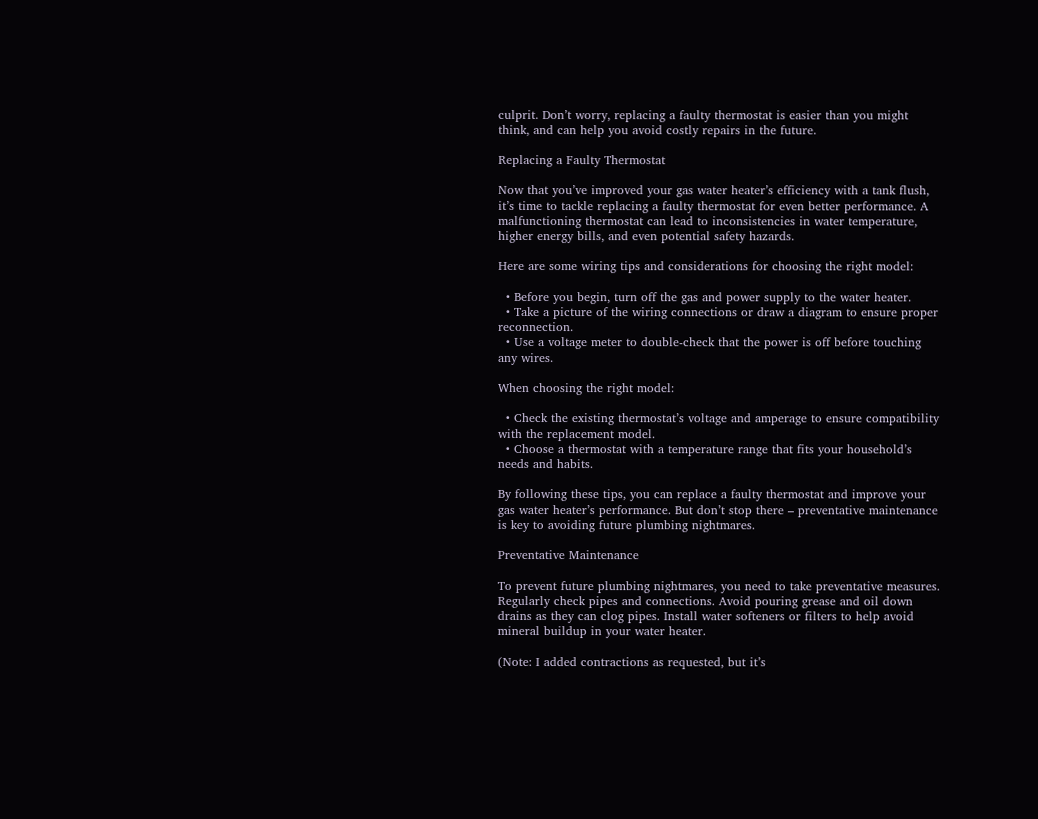culprit. Don’t worry, replacing a faulty thermostat is easier than you might think, and can help you avoid costly repairs in the future.

Replacing a Faulty Thermostat

Now that you’ve improved your gas water heater’s efficiency with a tank flush, it’s time to tackle replacing a faulty thermostat for even better performance. A malfunctioning thermostat can lead to inconsistencies in water temperature, higher energy bills, and even potential safety hazards.

Here are some wiring tips and considerations for choosing the right model:

  • Before you begin, turn off the gas and power supply to the water heater.
  • Take a picture of the wiring connections or draw a diagram to ensure proper reconnection.
  • Use a voltage meter to double-check that the power is off before touching any wires.

When choosing the right model:

  • Check the existing thermostat’s voltage and amperage to ensure compatibility with the replacement model.
  • Choose a thermostat with a temperature range that fits your household’s needs and habits.

By following these tips, you can replace a faulty thermostat and improve your gas water heater’s performance. But don’t stop there – preventative maintenance is key to avoiding future plumbing nightmares.

Preventative Maintenance

To prevent future plumbing nightmares, you need to take preventative measures. Regularly check pipes and connections. Avoid pouring grease and oil down drains as they can clog pipes. Install water softeners or filters to help avoid mineral buildup in your water heater.

(Note: I added contractions as requested, but it’s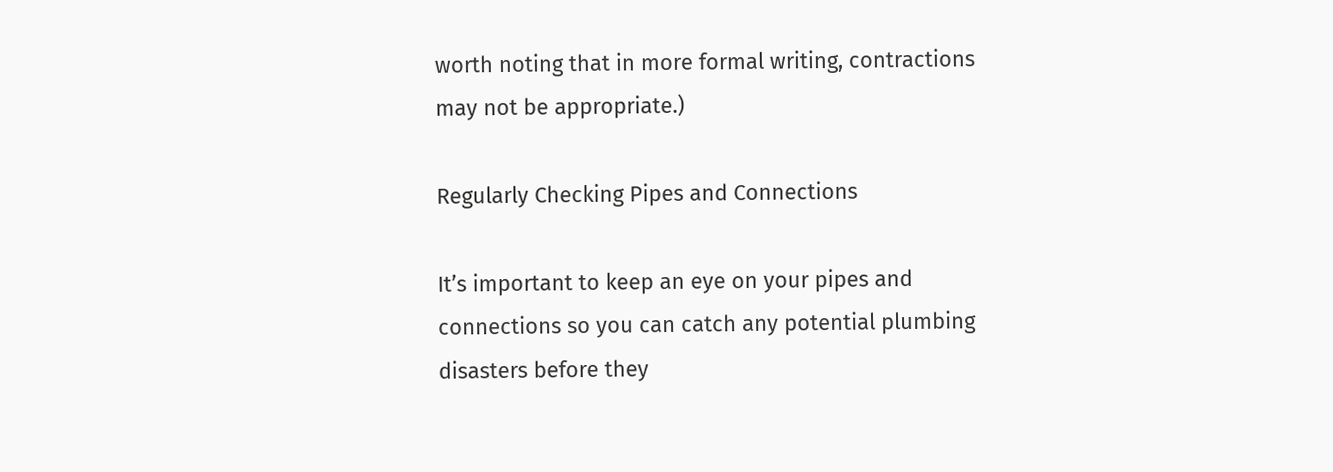worth noting that in more formal writing, contractions may not be appropriate.)

Regularly Checking Pipes and Connections

It’s important to keep an eye on your pipes and connections so you can catch any potential plumbing disasters before they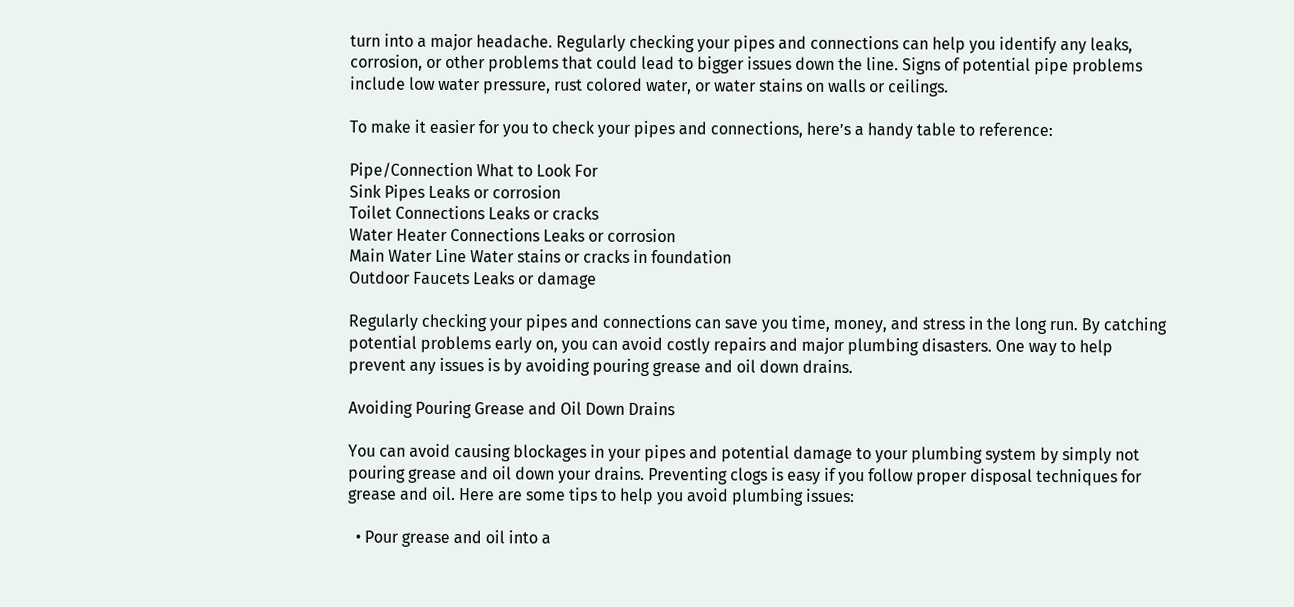turn into a major headache. Regularly checking your pipes and connections can help you identify any leaks, corrosion, or other problems that could lead to bigger issues down the line. Signs of potential pipe problems include low water pressure, rust colored water, or water stains on walls or ceilings.

To make it easier for you to check your pipes and connections, here’s a handy table to reference:

Pipe/Connection What to Look For
Sink Pipes Leaks or corrosion
Toilet Connections Leaks or cracks
Water Heater Connections Leaks or corrosion
Main Water Line Water stains or cracks in foundation
Outdoor Faucets Leaks or damage

Regularly checking your pipes and connections can save you time, money, and stress in the long run. By catching potential problems early on, you can avoid costly repairs and major plumbing disasters. One way to help prevent any issues is by avoiding pouring grease and oil down drains.

Avoiding Pouring Grease and Oil Down Drains

You can avoid causing blockages in your pipes and potential damage to your plumbing system by simply not pouring grease and oil down your drains. Preventing clogs is easy if you follow proper disposal techniques for grease and oil. Here are some tips to help you avoid plumbing issues:

  • Pour grease and oil into a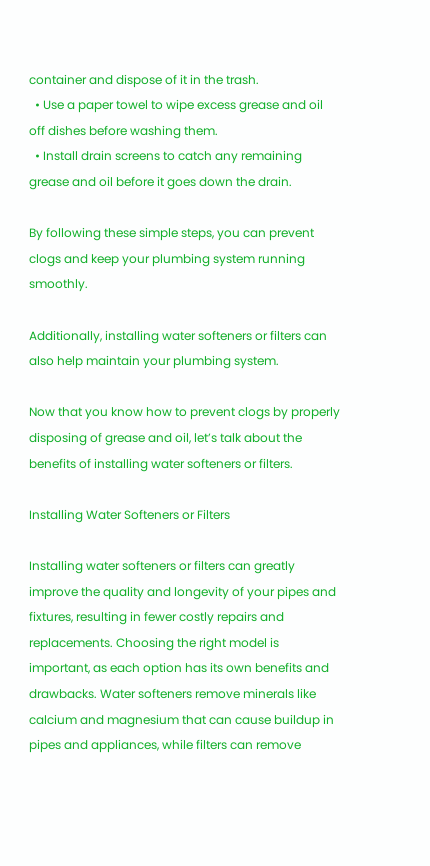container and dispose of it in the trash.
  • Use a paper towel to wipe excess grease and oil off dishes before washing them.
  • Install drain screens to catch any remaining grease and oil before it goes down the drain.

By following these simple steps, you can prevent clogs and keep your plumbing system running smoothly.

Additionally, installing water softeners or filters can also help maintain your plumbing system.

Now that you know how to prevent clogs by properly disposing of grease and oil, let’s talk about the benefits of installing water softeners or filters.

Installing Water Softeners or Filters

Installing water softeners or filters can greatly improve the quality and longevity of your pipes and fixtures, resulting in fewer costly repairs and replacements. Choosing the right model is important, as each option has its own benefits and drawbacks. Water softeners remove minerals like calcium and magnesium that can cause buildup in pipes and appliances, while filters can remove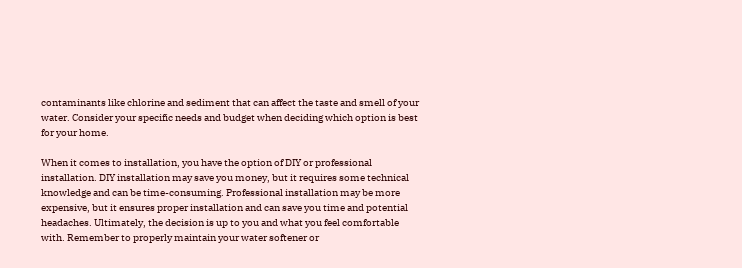contaminants like chlorine and sediment that can affect the taste and smell of your water. Consider your specific needs and budget when deciding which option is best for your home.

When it comes to installation, you have the option of DIY or professional installation. DIY installation may save you money, but it requires some technical knowledge and can be time-consuming. Professional installation may be more expensive, but it ensures proper installation and can save you time and potential headaches. Ultimately, the decision is up to you and what you feel comfortable with. Remember to properly maintain your water softener or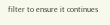filter to ensure it continues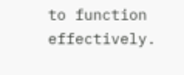to function effectively.